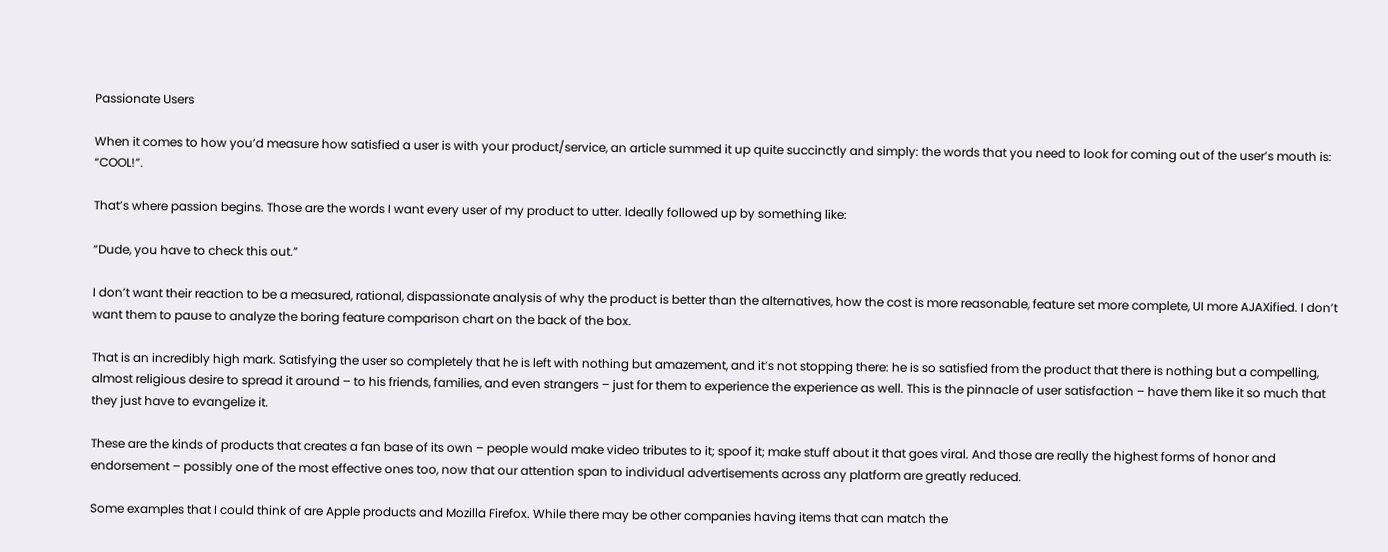Passionate Users

When it comes to how you’d measure how satisfied a user is with your product/service, an article summed it up quite succinctly and simply: the words that you need to look for coming out of the user’s mouth is: “COOL!”.

That’s where passion begins. Those are the words I want every user of my product to utter. Ideally followed up by something like:

“Dude, you have to check this out.”

I don’t want their reaction to be a measured, rational, dispassionate analysis of why the product is better than the alternatives, how the cost is more reasonable, feature set more complete, UI more AJAXified. I don’t want them to pause to analyze the boring feature comparison chart on the back of the box.

That is an incredibly high mark. Satisfying the user so completely that he is left with nothing but amazement, and it’s not stopping there: he is so satisfied from the product that there is nothing but a compelling, almost religious desire to spread it around – to his friends, families, and even strangers – just for them to experience the experience as well. This is the pinnacle of user satisfaction – have them like it so much that they just have to evangelize it.

These are the kinds of products that creates a fan base of its own – people would make video tributes to it; spoof it; make stuff about it that goes viral. And those are really the highest forms of honor and endorsement – possibly one of the most effective ones too, now that our attention span to individual advertisements across any platform are greatly reduced.

Some examples that I could think of are Apple products and Mozilla Firefox. While there may be other companies having items that can match the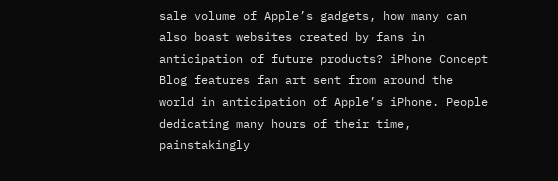sale volume of Apple’s gadgets, how many can also boast websites created by fans in anticipation of future products? iPhone Concept Blog features fan art sent from around the world in anticipation of Apple’s iPhone. People dedicating many hours of their time, painstakingly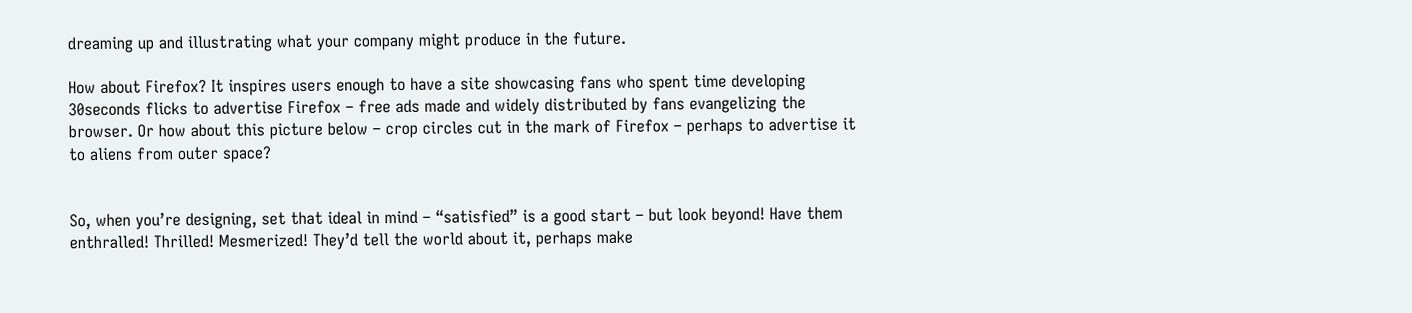dreaming up and illustrating what your company might produce in the future.

How about Firefox? It inspires users enough to have a site showcasing fans who spent time developing 30seconds flicks to advertise Firefox – free ads made and widely distributed by fans evangelizing the browser. Or how about this picture below – crop circles cut in the mark of Firefox – perhaps to advertise it to aliens from outer space?


So, when you’re designing, set that ideal in mind – “satisfied” is a good start – but look beyond! Have them enthralled! Thrilled! Mesmerized! They’d tell the world about it, perhaps make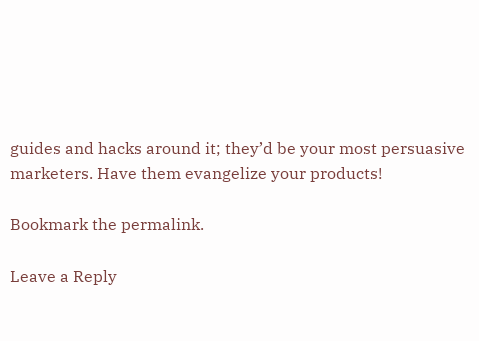guides and hacks around it; they’d be your most persuasive marketers. Have them evangelize your products!

Bookmark the permalink.

Leave a Reply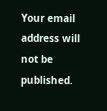Your email address will not be published.